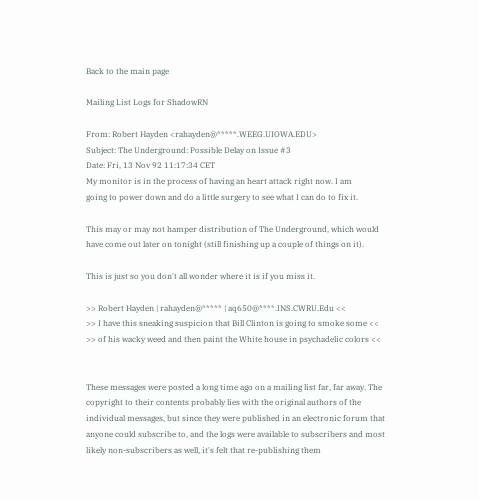Back to the main page

Mailing List Logs for ShadowRN

From: Robert Hayden <rahayden@*****.WEEG.UIOWA.EDU>
Subject: The Underground: Possible Delay on Issue #3
Date: Fri, 13 Nov 92 11:17:34 CET
My monitor is in the process of having an heart attack right now. I am
going to power down and do a little surgery to see what I can do to fix it.

This may or may not hamper distribution of The Underground, which would
have come out later on tonight (still finishing up a couple of things on it).

This is just so you don't all wonder where it is if you miss it.

>> Robert Hayden | rahayden@***** | aq650@****.INS.CWRU.Edu <<
>> I have this sneaking suspicion that Bill Clinton is going to smoke some <<
>> of his wacky weed and then paint the White house in psychadelic colors <<


These messages were posted a long time ago on a mailing list far, far away. The copyright to their contents probably lies with the original authors of the individual messages, but since they were published in an electronic forum that anyone could subscribe to, and the logs were available to subscribers and most likely non-subscribers as well, it's felt that re-publishing them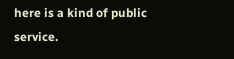here is a kind of public service.